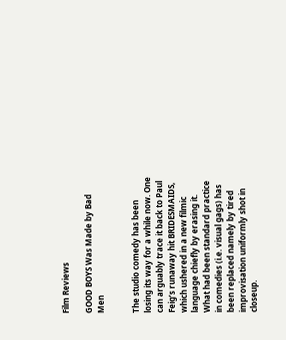Film Reviews

GOOD BOYS Was Made by Bad Men


The studio comedy has been losing its way for a while now. One can arguably trace it back to Paul Feig’s runaway hit BRIDESMAIDS, which ushered in a new filmic language chiefly by erasing it. What had been standard practice in comedies (i.e. visual gags) has been replaced namely by tired improvisation uniformly shot in closeup.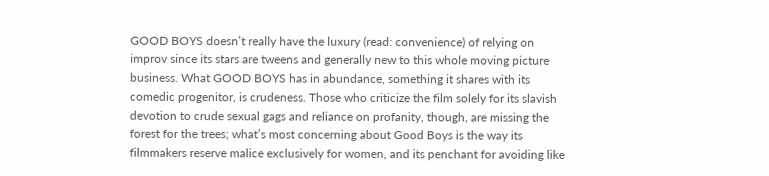GOOD BOYS doesn’t really have the luxury (read: convenience) of relying on improv since its stars are tweens and generally new to this whole moving picture business. What GOOD BOYS has in abundance, something it shares with its comedic progenitor, is crudeness. Those who criticize the film solely for its slavish devotion to crude sexual gags and reliance on profanity, though, are missing the forest for the trees; what’s most concerning about Good Boys is the way its filmmakers reserve malice exclusively for women, and its penchant for avoiding like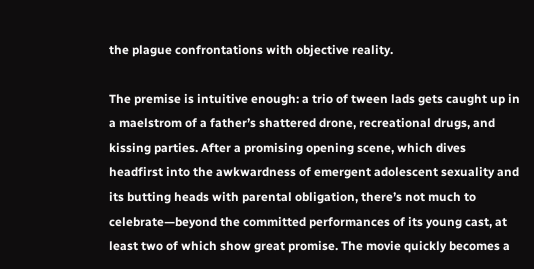the plague confrontations with objective reality.

The premise is intuitive enough: a trio of tween lads gets caught up in a maelstrom of a father’s shattered drone, recreational drugs, and kissing parties. After a promising opening scene, which dives headfirst into the awkwardness of emergent adolescent sexuality and its butting heads with parental obligation, there’s not much to celebrate—beyond the committed performances of its young cast, at least two of which show great promise. The movie quickly becomes a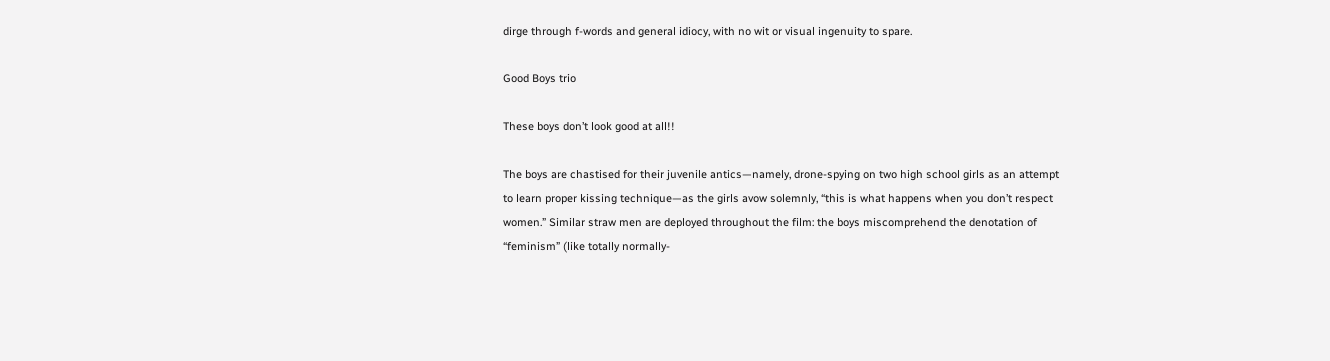dirge through f-words and general idiocy, with no wit or visual ingenuity to spare.

Good Boys trio

These boys don’t look good at all!!

The boys are chastised for their juvenile antics—namely, drone-spying on two high school girls as an attempt to learn proper kissing technique—as the girls avow solemnly, “this is what happens when you don’t respect women.” Similar straw men are deployed throughout the film: the boys miscomprehend the denotation of “feminism” (like totally normally-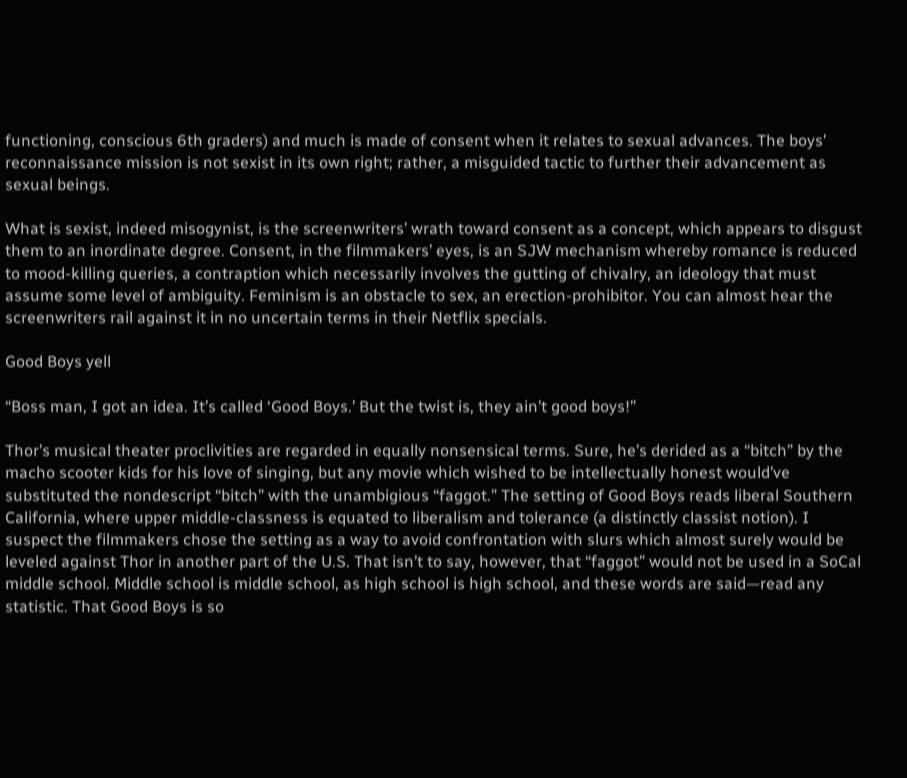functioning, conscious 6th graders) and much is made of consent when it relates to sexual advances. The boys’ reconnaissance mission is not sexist in its own right; rather, a misguided tactic to further their advancement as sexual beings.

What is sexist, indeed misogynist, is the screenwriters’ wrath toward consent as a concept, which appears to disgust them to an inordinate degree. Consent, in the filmmakers’ eyes, is an SJW mechanism whereby romance is reduced to mood-killing queries, a contraption which necessarily involves the gutting of chivalry, an ideology that must assume some level of ambiguity. Feminism is an obstacle to sex, an erection-prohibitor. You can almost hear the screenwriters rail against it in no uncertain terms in their Netflix specials.

Good Boys yell

“Boss man, I got an idea. It’s called ‘Good Boys.’ But the twist is, they ain’t good boys!”

Thor’s musical theater proclivities are regarded in equally nonsensical terms. Sure, he’s derided as a “bitch” by the macho scooter kids for his love of singing, but any movie which wished to be intellectually honest would’ve substituted the nondescript “bitch” with the unambigious “faggot.” The setting of Good Boys reads liberal Southern California, where upper middle-classness is equated to liberalism and tolerance (a distinctly classist notion). I suspect the filmmakers chose the setting as a way to avoid confrontation with slurs which almost surely would be leveled against Thor in another part of the U.S. That isn’t to say, however, that “faggot” would not be used in a SoCal middle school. Middle school is middle school, as high school is high school, and these words are said—read any statistic. That Good Boys is so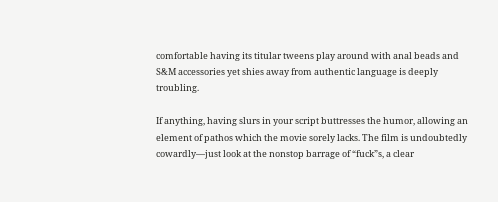comfortable having its titular tweens play around with anal beads and S&M accessories yet shies away from authentic language is deeply troubling.

If anything, having slurs in your script buttresses the humor, allowing an element of pathos which the movie sorely lacks. The film is undoubtedly cowardly—just look at the nonstop barrage of “fuck”s, a clear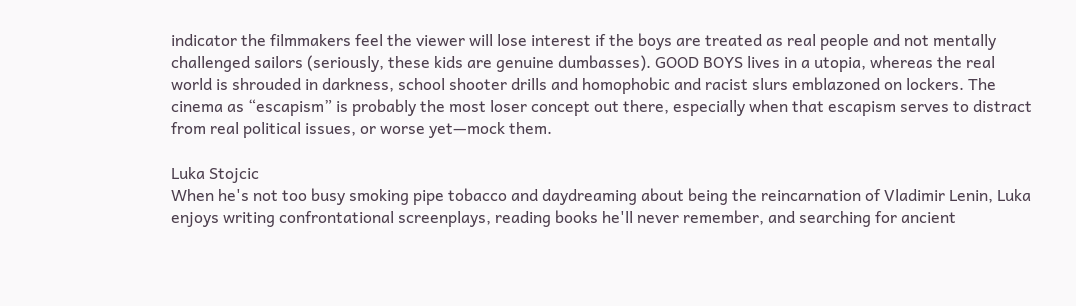indicator the filmmakers feel the viewer will lose interest if the boys are treated as real people and not mentally challenged sailors (seriously, these kids are genuine dumbasses). GOOD BOYS lives in a utopia, whereas the real world is shrouded in darkness, school shooter drills and homophobic and racist slurs emblazoned on lockers. The cinema as “escapism” is probably the most loser concept out there, especially when that escapism serves to distract from real political issues, or worse yet—mock them.

Luka Stojcic
When he's not too busy smoking pipe tobacco and daydreaming about being the reincarnation of Vladimir Lenin, Luka enjoys writing confrontational screenplays, reading books he'll never remember, and searching for ancient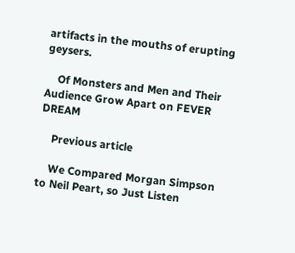artifacts in the mouths of erupting geysers.

    Of Monsters and Men and Their Audience Grow Apart on FEVER DREAM

    Previous article

    We Compared Morgan Simpson to Neil Peart, so Just Listen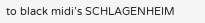to black midi’s SCHLAGENHEIM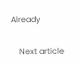Already

    Next article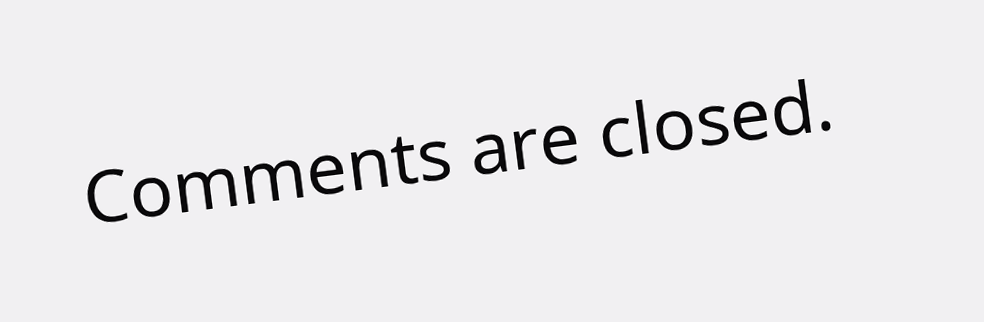Comments are closed.